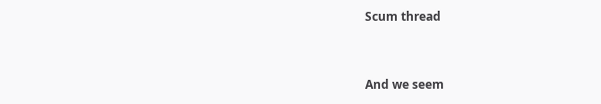Scum thread


And we seem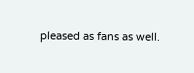pleased as fans as well.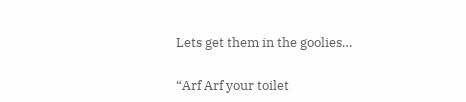Lets get them in the goolies…

“Arf Arf your toilet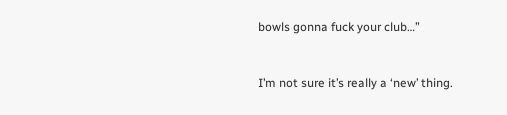bowls gonna fuck your club…”


I’m not sure it’s really a ‘new’ thing.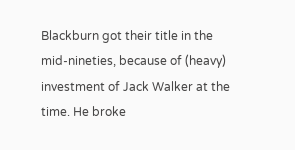Blackburn got their title in the mid-nineties, because of (heavy) investment of Jack Walker at the time. He broke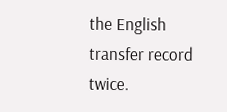the English transfer record twice.